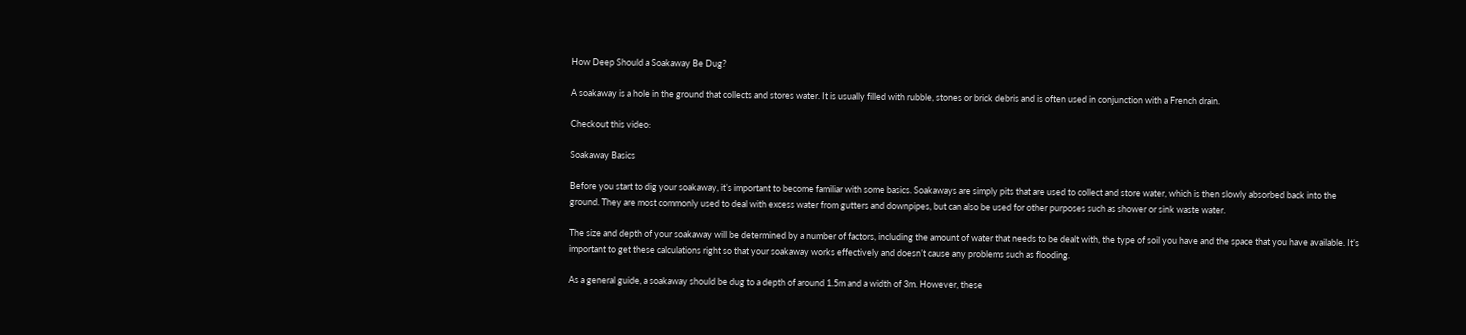How Deep Should a Soakaway Be Dug?

A soakaway is a hole in the ground that collects and stores water. It is usually filled with rubble, stones or brick debris and is often used in conjunction with a French drain.

Checkout this video:

Soakaway Basics

Before you start to dig your soakaway, it’s important to become familiar with some basics. Soakaways are simply pits that are used to collect and store water, which is then slowly absorbed back into the ground. They are most commonly used to deal with excess water from gutters and downpipes, but can also be used for other purposes such as shower or sink waste water.

The size and depth of your soakaway will be determined by a number of factors, including the amount of water that needs to be dealt with, the type of soil you have and the space that you have available. It’s important to get these calculations right so that your soakaway works effectively and doesn’t cause any problems such as flooding.

As a general guide, a soakaway should be dug to a depth of around 1.5m and a width of 3m. However, these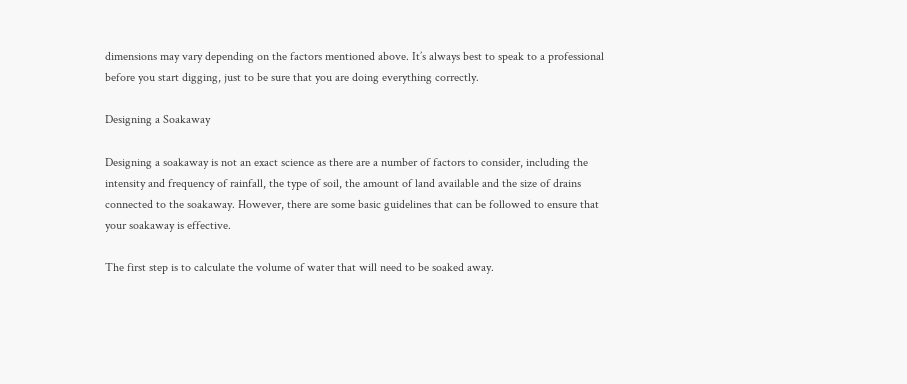dimensions may vary depending on the factors mentioned above. It’s always best to speak to a professional before you start digging, just to be sure that you are doing everything correctly.

Designing a Soakaway

Designing a soakaway is not an exact science as there are a number of factors to consider, including the intensity and frequency of rainfall, the type of soil, the amount of land available and the size of drains connected to the soakaway. However, there are some basic guidelines that can be followed to ensure that your soakaway is effective.

The first step is to calculate the volume of water that will need to be soaked away.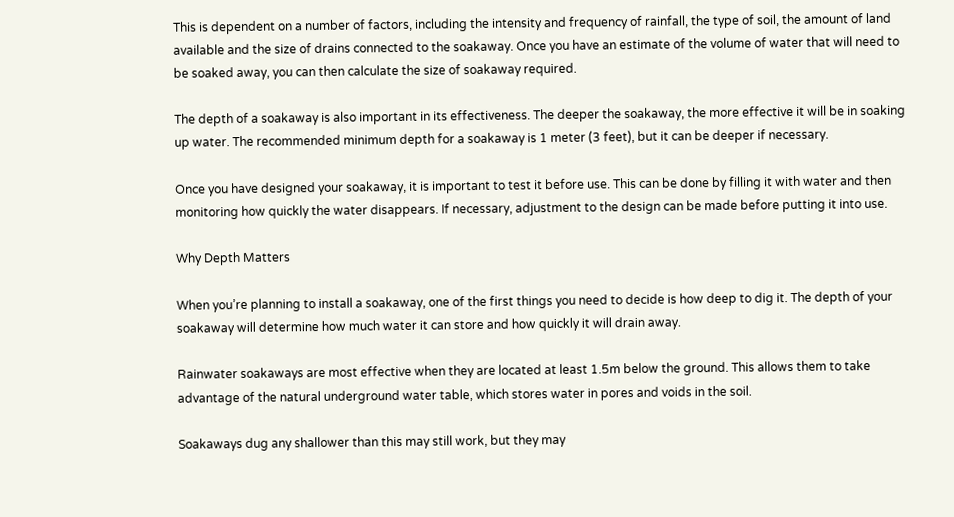This is dependent on a number of factors, including the intensity and frequency of rainfall, the type of soil, the amount of land available and the size of drains connected to the soakaway. Once you have an estimate of the volume of water that will need to be soaked away, you can then calculate the size of soakaway required.

The depth of a soakaway is also important in its effectiveness. The deeper the soakaway, the more effective it will be in soaking up water. The recommended minimum depth for a soakaway is 1 meter (3 feet), but it can be deeper if necessary.

Once you have designed your soakaway, it is important to test it before use. This can be done by filling it with water and then monitoring how quickly the water disappears. If necessary, adjustment to the design can be made before putting it into use.

Why Depth Matters

When you’re planning to install a soakaway, one of the first things you need to decide is how deep to dig it. The depth of your soakaway will determine how much water it can store and how quickly it will drain away.

Rainwater soakaways are most effective when they are located at least 1.5m below the ground. This allows them to take advantage of the natural underground water table, which stores water in pores and voids in the soil.

Soakaways dug any shallower than this may still work, but they may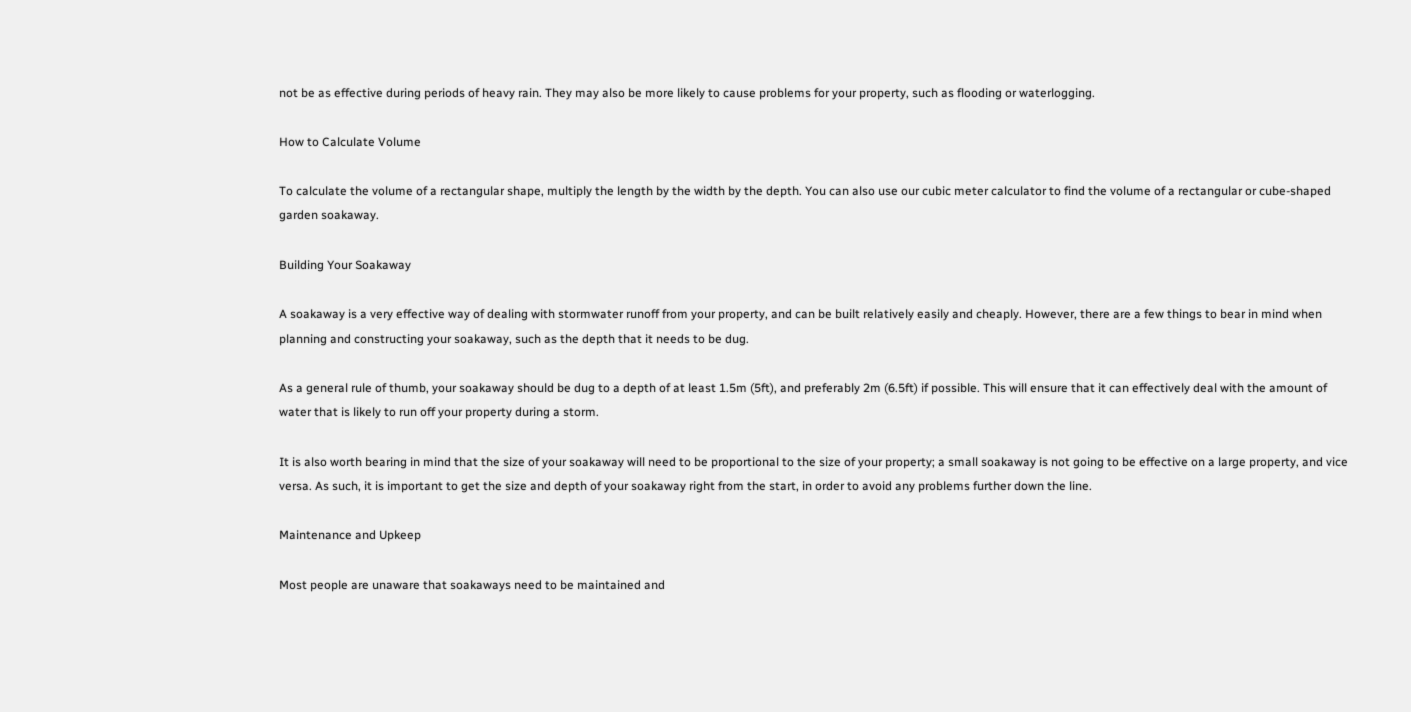not be as effective during periods of heavy rain. They may also be more likely to cause problems for your property, such as flooding or waterlogging.

How to Calculate Volume

To calculate the volume of a rectangular shape, multiply the length by the width by the depth. You can also use our cubic meter calculator to find the volume of a rectangular or cube-shaped garden soakaway.

Building Your Soakaway

A soakaway is a very effective way of dealing with stormwater runoff from your property, and can be built relatively easily and cheaply. However, there are a few things to bear in mind when planning and constructing your soakaway, such as the depth that it needs to be dug.

As a general rule of thumb, your soakaway should be dug to a depth of at least 1.5m (5ft), and preferably 2m (6.5ft) if possible. This will ensure that it can effectively deal with the amount of water that is likely to run off your property during a storm.

It is also worth bearing in mind that the size of your soakaway will need to be proportional to the size of your property; a small soakaway is not going to be effective on a large property, and vice versa. As such, it is important to get the size and depth of your soakaway right from the start, in order to avoid any problems further down the line.

Maintenance and Upkeep

Most people are unaware that soakaways need to be maintained and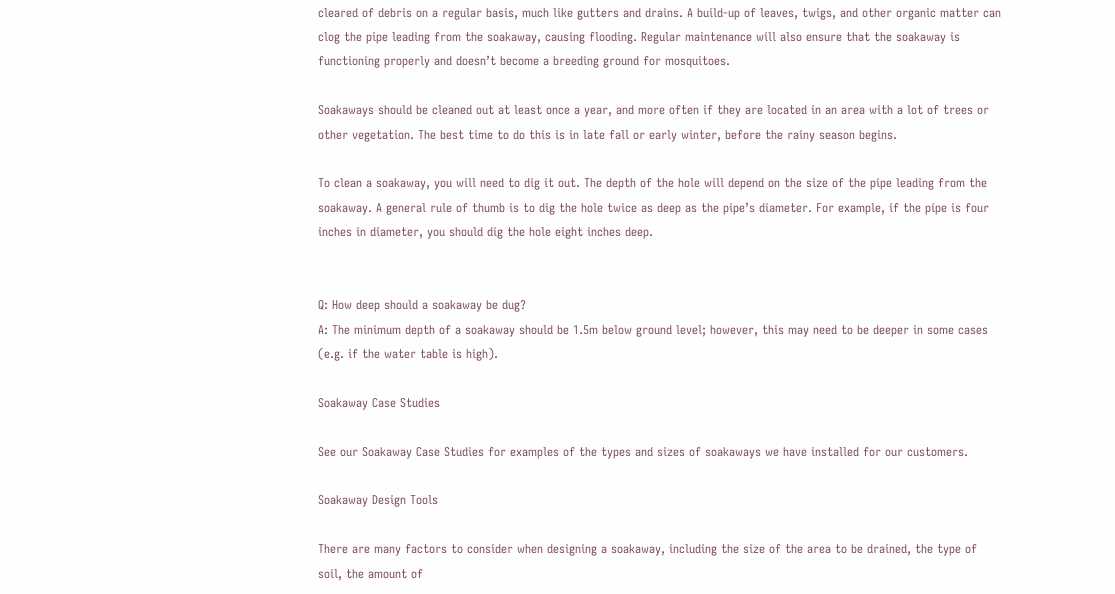cleared of debris on a regular basis, much like gutters and drains. A build-up of leaves, twigs, and other organic matter can clog the pipe leading from the soakaway, causing flooding. Regular maintenance will also ensure that the soakaway is functioning properly and doesn’t become a breeding ground for mosquitoes.

Soakaways should be cleaned out at least once a year, and more often if they are located in an area with a lot of trees or other vegetation. The best time to do this is in late fall or early winter, before the rainy season begins.

To clean a soakaway, you will need to dig it out. The depth of the hole will depend on the size of the pipe leading from the soakaway. A general rule of thumb is to dig the hole twice as deep as the pipe’s diameter. For example, if the pipe is four inches in diameter, you should dig the hole eight inches deep.


Q: How deep should a soakaway be dug?
A: The minimum depth of a soakaway should be 1.5m below ground level; however, this may need to be deeper in some cases (e.g. if the water table is high).

Soakaway Case Studies

See our Soakaway Case Studies for examples of the types and sizes of soakaways we have installed for our customers.

Soakaway Design Tools

There are many factors to consider when designing a soakaway, including the size of the area to be drained, the type of soil, the amount of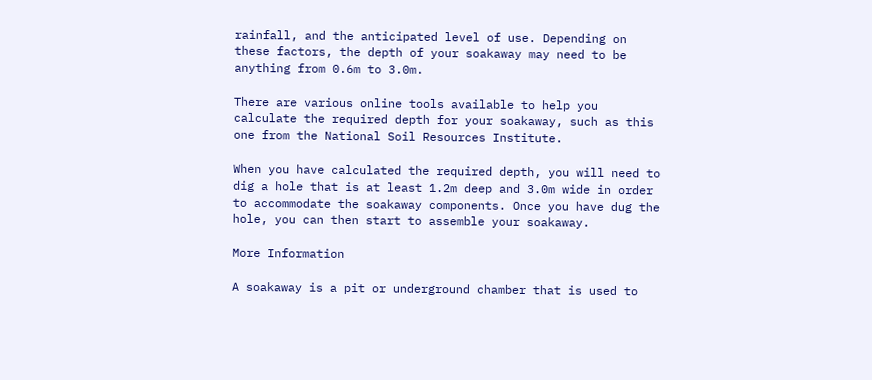rainfall, and the anticipated level of use. Depending on these factors, the depth of your soakaway may need to be anything from 0.6m to 3.0m.

There are various online tools available to help you calculate the required depth for your soakaway, such as this one from the National Soil Resources Institute.

When you have calculated the required depth, you will need to dig a hole that is at least 1.2m deep and 3.0m wide in order to accommodate the soakaway components. Once you have dug the hole, you can then start to assemble your soakaway.

More Information

A soakaway is a pit or underground chamber that is used to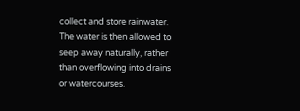collect and store rainwater. The water is then allowed to seep away naturally, rather than overflowing into drains or watercourses.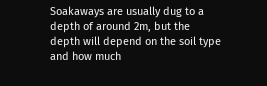Soakaways are usually dug to a depth of around 2m, but the depth will depend on the soil type and how much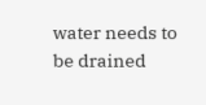water needs to be drained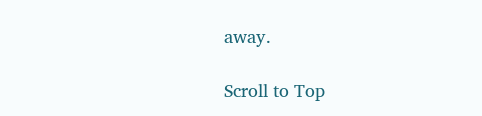away.

Scroll to Top